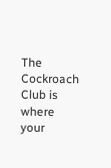The Cockroach Club is where your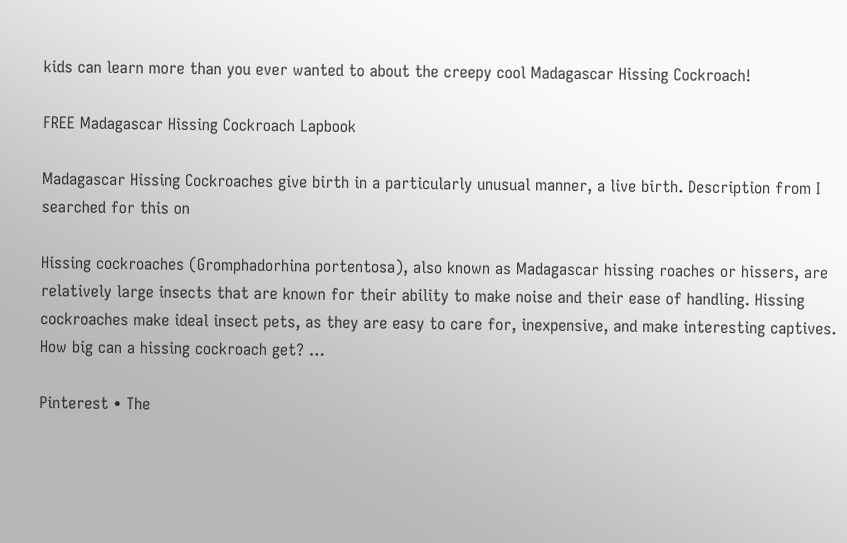kids can learn more than you ever wanted to about the creepy cool Madagascar Hissing Cockroach!

FREE Madagascar Hissing Cockroach Lapbook

Madagascar Hissing Cockroaches give birth in a particularly unusual manner, a live birth. Description from I searched for this on

Hissing cockroaches (Gromphadorhina portentosa), also known as Madagascar hissing roaches or hissers, are relatively large insects that are known for their ability to make noise and their ease of handling. Hissing cockroaches make ideal insect pets, as they are easy to care for, inexpensive, and make interesting captives. How big can a hissing cockroach get? …

Pinterest • The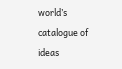world’s catalogue of ideas